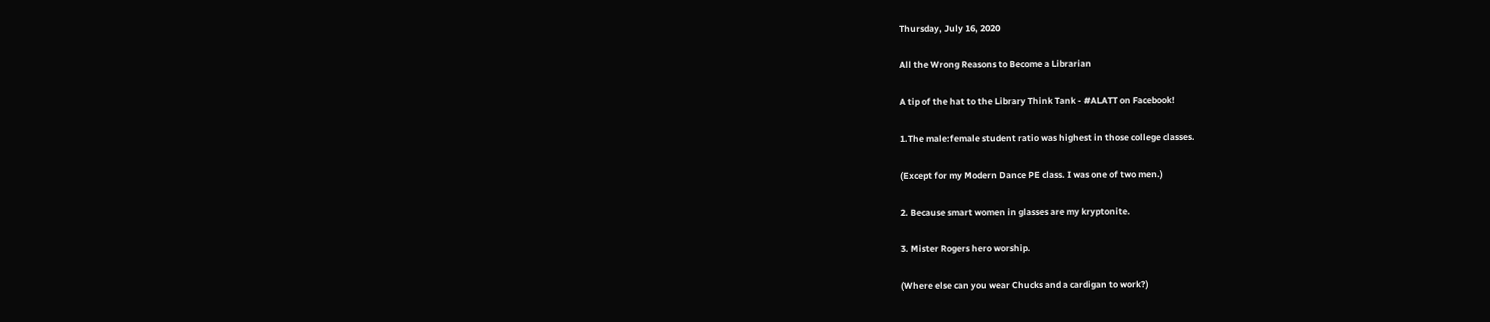Thursday, July 16, 2020

All the Wrong Reasons to Become a Librarian

A tip of the hat to the Library Think Tank - #ALATT on Facebook!

1.The male:female student ratio was highest in those college classes.

(Except for my Modern Dance PE class. I was one of two men.)

2. Because smart women in glasses are my kryptonite.

3. Mister Rogers hero worship.

(Where else can you wear Chucks and a cardigan to work?)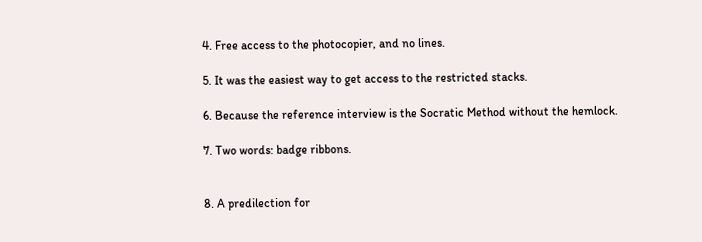4. Free access to the photocopier, and no lines.

5. It was the easiest way to get access to the restricted stacks.

6. Because the reference interview is the Socratic Method without the hemlock.

7. Two words: badge ribbons.


8. A predilection for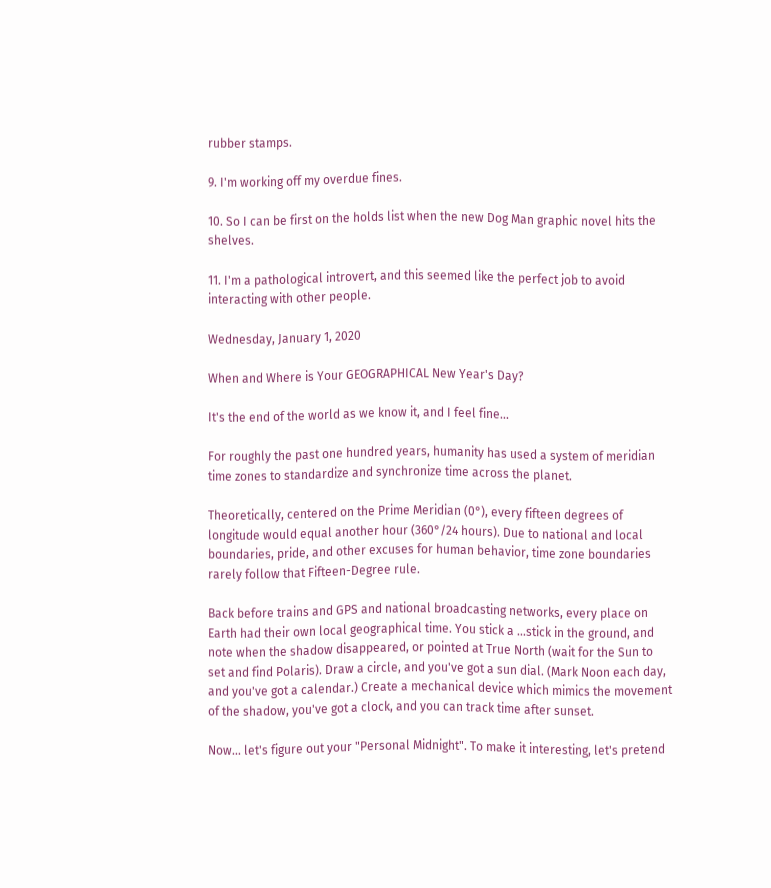rubber stamps.

9. I'm working off my overdue fines.

10. So I can be first on the holds list when the new Dog Man graphic novel hits the shelves.

11. I'm a pathological introvert, and this seemed like the perfect job to avoid interacting with other people.

Wednesday, January 1, 2020

When and Where is Your GEOGRAPHICAL New Year's Day?

It's the end of the world as we know it, and I feel fine...

For roughly the past one hundred years, humanity has used a system of meridian time zones to standardize and synchronize time across the planet.

Theoretically, centered on the Prime Meridian (0°), every fifteen degrees of longitude would equal another hour (360°/24 hours). Due to national and local boundaries, pride, and other excuses for human behavior, time zone boundaries rarely follow that Fifteen-Degree rule.

Back before trains and GPS and national broadcasting networks, every place on Earth had their own local geographical time. You stick a ...stick in the ground, and note when the shadow disappeared, or pointed at True North (wait for the Sun to set and find Polaris). Draw a circle, and you've got a sun dial. (Mark Noon each day, and you've got a calendar.) Create a mechanical device which mimics the movement of the shadow, you've got a clock, and you can track time after sunset.

Now... let's figure out your "Personal Midnight". To make it interesting, let's pretend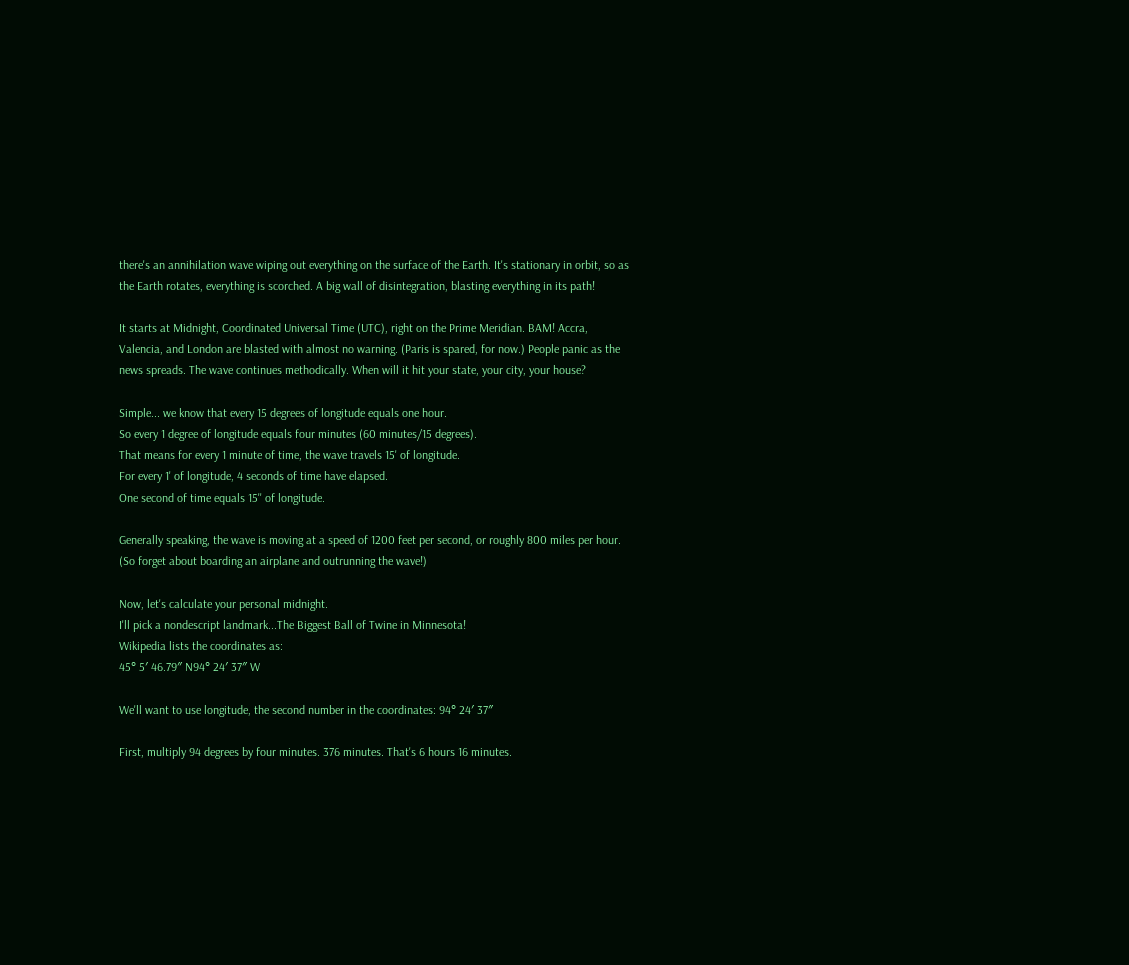there's an annihilation wave wiping out everything on the surface of the Earth. It's stationary in orbit, so as the Earth rotates, everything is scorched. A big wall of disintegration, blasting everything in its path!

It starts at Midnight, Coordinated Universal Time (UTC), right on the Prime Meridian. BAM! Accra, Valencia, and London are blasted with almost no warning. (Paris is spared, for now.) People panic as the news spreads. The wave continues methodically. When will it hit your state, your city, your house?

Simple... we know that every 15 degrees of longitude equals one hour.
So every 1 degree of longitude equals four minutes (60 minutes/15 degrees).
That means for every 1 minute of time, the wave travels 15' of longitude.
For every 1' of longitude, 4 seconds of time have elapsed.
One second of time equals 15'' of longitude.

Generally speaking, the wave is moving at a speed of 1200 feet per second, or roughly 800 miles per hour. (So forget about boarding an airplane and outrunning the wave!)

Now, let's calculate your personal midnight.
I'll pick a nondescript landmark...The Biggest Ball of Twine in Minnesota!
Wikipedia lists the coordinates as:
45° 5′ 46.79″ N94° 24′ 37″ W

We'll want to use longitude, the second number in the coordinates: 94° 24′ 37″

First, multiply 94 degrees by four minutes. 376 minutes. That's 6 hours 16 minutes.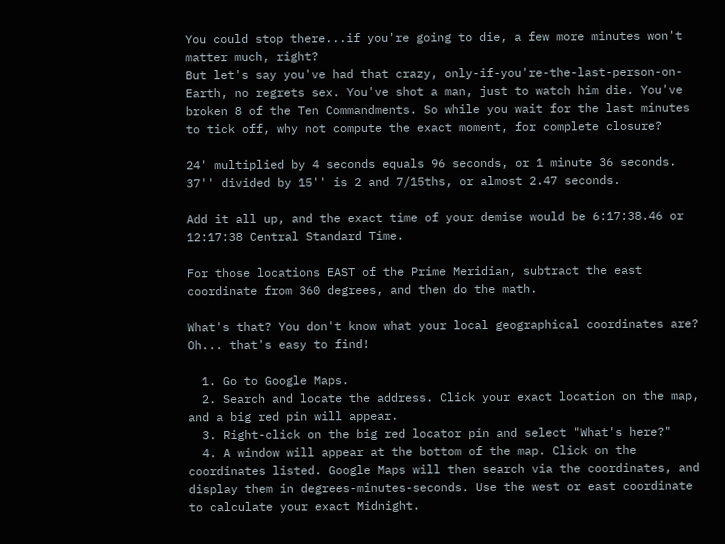You could stop there...if you're going to die, a few more minutes won't matter much, right?
But let's say you've had that crazy, only-if-you're-the-last-person-on-Earth, no regrets sex. You've shot a man, just to watch him die. You've broken 8 of the Ten Commandments. So while you wait for the last minutes to tick off, why not compute the exact moment, for complete closure?

24' multiplied by 4 seconds equals 96 seconds, or 1 minute 36 seconds.
37'' divided by 15'' is 2 and 7/15ths, or almost 2.47 seconds.

Add it all up, and the exact time of your demise would be 6:17:38.46 or 12:17:38 Central Standard Time.

For those locations EAST of the Prime Meridian, subtract the east coordinate from 360 degrees, and then do the math.

What's that? You don't know what your local geographical coordinates are?
Oh... that's easy to find!

  1. Go to Google Maps.
  2. Search and locate the address. Click your exact location on the map, and a big red pin will appear.
  3. Right-click on the big red locator pin and select "What's here?"
  4. A window will appear at the bottom of the map. Click on the coordinates listed. Google Maps will then search via the coordinates, and display them in degrees-minutes-seconds. Use the west or east coordinate to calculate your exact Midnight.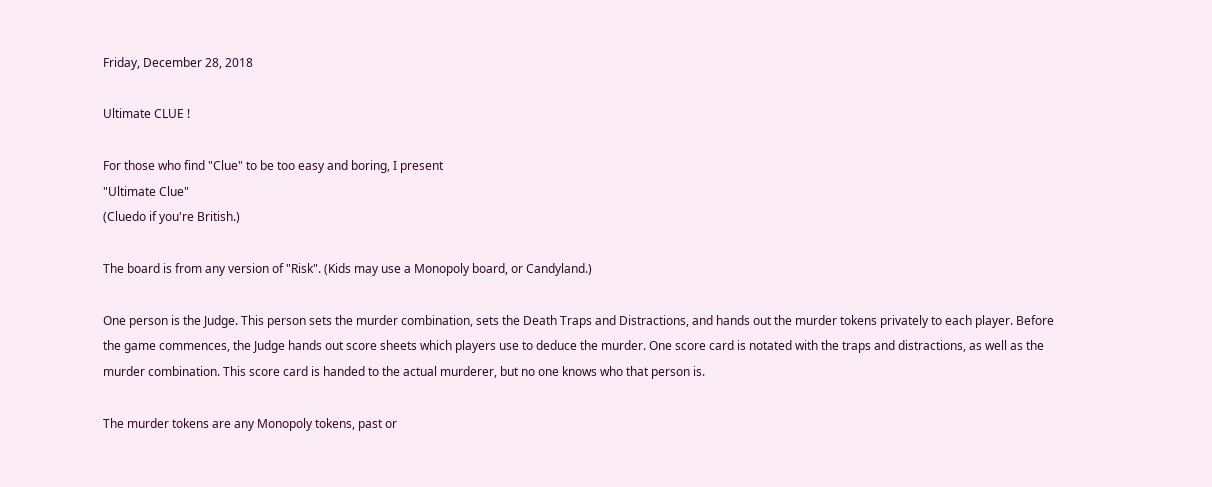Friday, December 28, 2018

Ultimate CLUE !

For those who find "Clue" to be too easy and boring, I present
"Ultimate Clue"
(Cluedo if you're British.)

The board is from any version of "Risk". (Kids may use a Monopoly board, or Candyland.)

One person is the Judge. This person sets the murder combination, sets the Death Traps and Distractions, and hands out the murder tokens privately to each player. Before the game commences, the Judge hands out score sheets which players use to deduce the murder. One score card is notated with the traps and distractions, as well as the murder combination. This score card is handed to the actual murderer, but no one knows who that person is.

The murder tokens are any Monopoly tokens, past or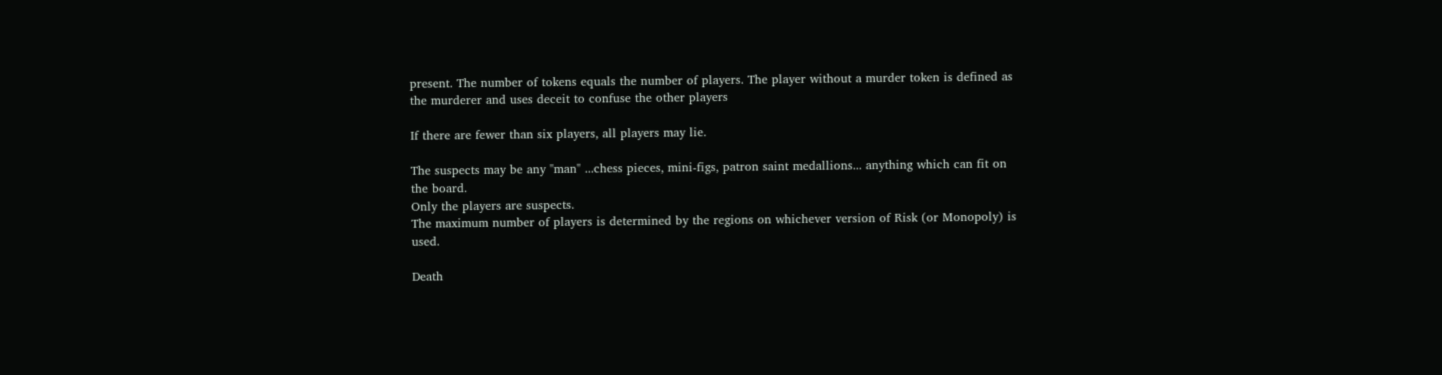present. The number of tokens equals the number of players. The player without a murder token is defined as the murderer and uses deceit to confuse the other players

If there are fewer than six players, all players may lie.

The suspects may be any "man" ...chess pieces, mini-figs, patron saint medallions... anything which can fit on the board.
Only the players are suspects.
The maximum number of players is determined by the regions on whichever version of Risk (or Monopoly) is used.

Death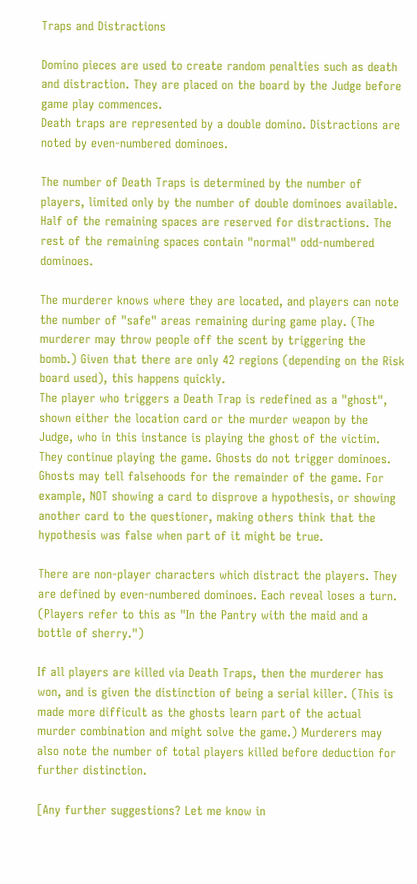Traps and Distractions

Domino pieces are used to create random penalties such as death and distraction. They are placed on the board by the Judge before game play commences.
Death traps are represented by a double domino. Distractions are noted by even-numbered dominoes.

The number of Death Traps is determined by the number of players, limited only by the number of double dominoes available. Half of the remaining spaces are reserved for distractions. The rest of the remaining spaces contain "normal" odd-numbered dominoes.

The murderer knows where they are located, and players can note the number of "safe" areas remaining during game play. (The murderer may throw people off the scent by triggering the bomb.) Given that there are only 42 regions (depending on the Risk board used), this happens quickly.
The player who triggers a Death Trap is redefined as a "ghost", shown either the location card or the murder weapon by the Judge, who in this instance is playing the ghost of the victim. They continue playing the game. Ghosts do not trigger dominoes. Ghosts may tell falsehoods for the remainder of the game. For example, NOT showing a card to disprove a hypothesis, or showing another card to the questioner, making others think that the hypothesis was false when part of it might be true.

There are non-player characters which distract the players. They are defined by even-numbered dominoes. Each reveal loses a turn. (Players refer to this as "In the Pantry with the maid and a bottle of sherry.")

If all players are killed via Death Traps, then the murderer has won, and is given the distinction of being a serial killer. (This is made more difficult as the ghosts learn part of the actual murder combination and might solve the game.) Murderers may also note the number of total players killed before deduction for further distinction.

[Any further suggestions? Let me know in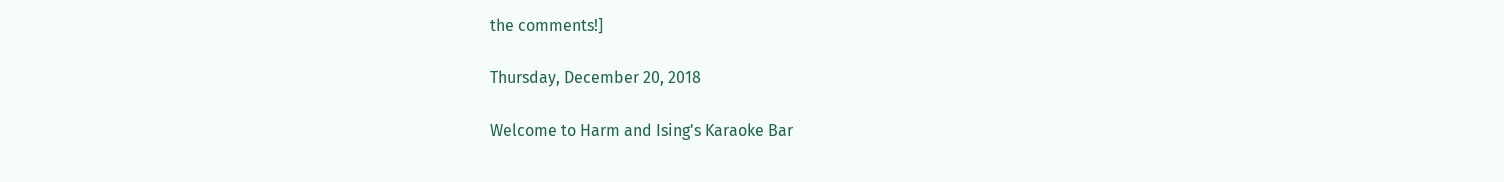the comments!]

Thursday, December 20, 2018

Welcome to Harm and Ising's Karaoke Bar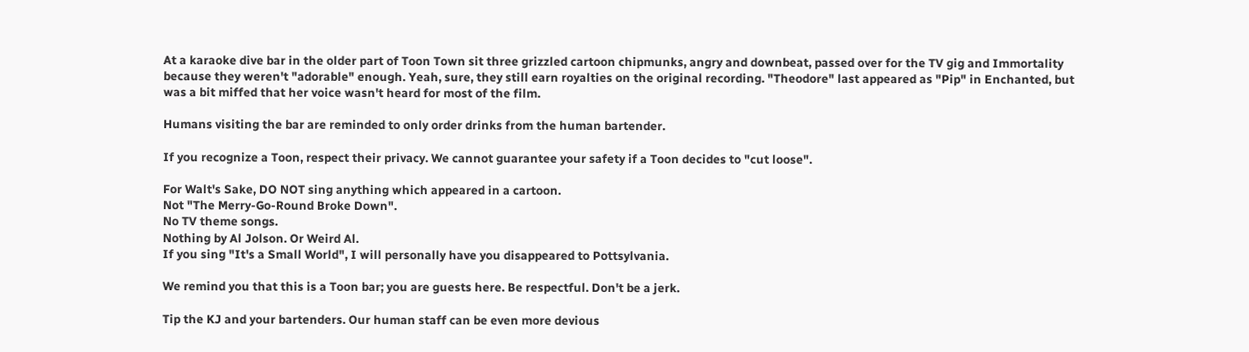At a karaoke dive bar in the older part of Toon Town sit three grizzled cartoon chipmunks, angry and downbeat, passed over for the TV gig and Immortality because they weren't "adorable" enough. Yeah, sure, they still earn royalties on the original recording. "Theodore" last appeared as "Pip" in Enchanted, but was a bit miffed that her voice wasn't heard for most of the film.

Humans visiting the bar are reminded to only order drinks from the human bartender.

If you recognize a Toon, respect their privacy. We cannot guarantee your safety if a Toon decides to "cut loose".

For Walt's Sake, DO NOT sing anything which appeared in a cartoon.
Not "The Merry-Go-Round Broke Down".
No TV theme songs.
Nothing by Al Jolson. Or Weird Al.
If you sing "It's a Small World", I will personally have you disappeared to Pottsylvania.

We remind you that this is a Toon bar; you are guests here. Be respectful. Don't be a jerk.

Tip the KJ and your bartenders. Our human staff can be even more devious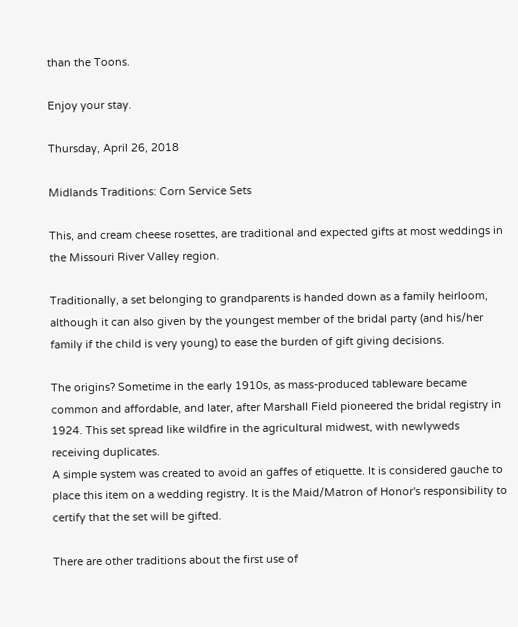than the Toons.

Enjoy your stay.

Thursday, April 26, 2018

Midlands Traditions: Corn Service Sets

This, and cream cheese rosettes, are traditional and expected gifts at most weddings in the Missouri River Valley region.

Traditionally, a set belonging to grandparents is handed down as a family heirloom, although it can also given by the youngest member of the bridal party (and his/her family if the child is very young) to ease the burden of gift giving decisions.

The origins? Sometime in the early 1910s, as mass-produced tableware became common and affordable, and later, after Marshall Field pioneered the bridal registry in 1924. This set spread like wildfire in the agricultural midwest, with newlyweds receiving duplicates.
A simple system was created to avoid an gaffes of etiquette. It is considered gauche to place this item on a wedding registry. It is the Maid/Matron of Honor's responsibility to certify that the set will be gifted.

There are other traditions about the first use of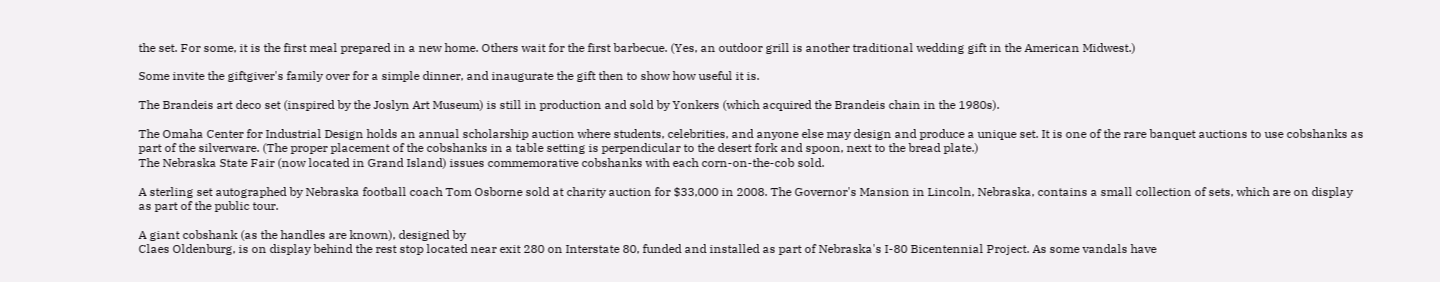the set. For some, it is the first meal prepared in a new home. Others wait for the first barbecue. (Yes, an outdoor grill is another traditional wedding gift in the American Midwest.)

Some invite the giftgiver's family over for a simple dinner, and inaugurate the gift then to show how useful it is.

The Brandeis art deco set (inspired by the Joslyn Art Museum) is still in production and sold by Yonkers (which acquired the Brandeis chain in the 1980s).

The Omaha Center for Industrial Design holds an annual scholarship auction where students, celebrities, and anyone else may design and produce a unique set. It is one of the rare banquet auctions to use cobshanks as part of the silverware. (The proper placement of the cobshanks in a table setting is perpendicular to the desert fork and spoon, next to the bread plate.)
The Nebraska State Fair (now located in Grand Island) issues commemorative cobshanks with each corn-on-the-cob sold.

A sterling set autographed by Nebraska football coach Tom Osborne sold at charity auction for $33,000 in 2008. The Governor's Mansion in Lincoln, Nebraska, contains a small collection of sets, which are on display as part of the public tour.

A giant cobshank (as the handles are known), designed by
Claes Oldenburg, is on display behind the rest stop located near exit 280 on Interstate 80, funded and installed as part of Nebraska's I-80 Bicentennial Project. As some vandals have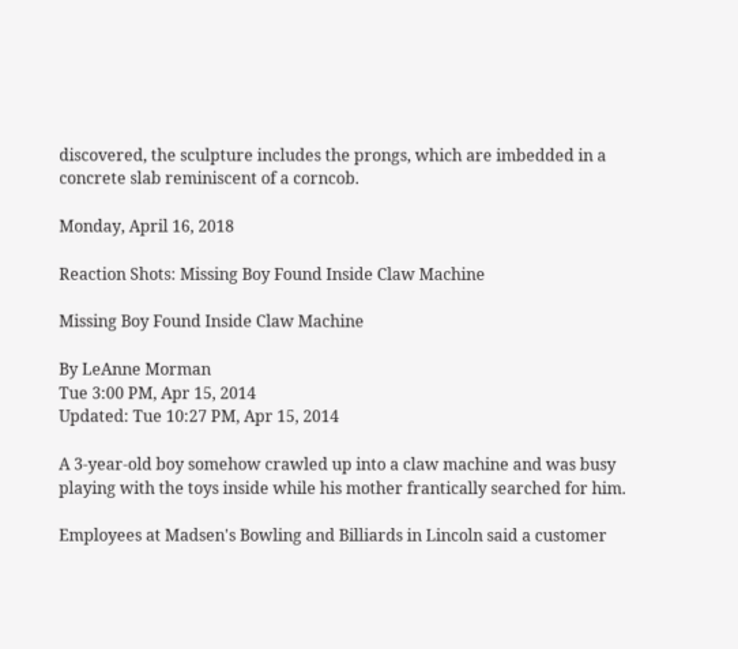discovered, the sculpture includes the prongs, which are imbedded in a concrete slab reminiscent of a corncob.

Monday, April 16, 2018

Reaction Shots: Missing Boy Found Inside Claw Machine

Missing Boy Found Inside Claw Machine

By LeAnne Morman
Tue 3:00 PM, Apr 15, 2014
Updated: Tue 10:27 PM, Apr 15, 2014

A 3-year-old boy somehow crawled up into a claw machine and was busy playing with the toys inside while his mother frantically searched for him.

Employees at Madsen's Bowling and Billiards in Lincoln said a customer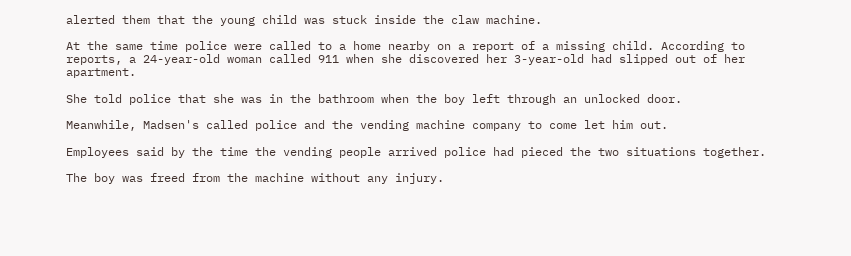alerted them that the young child was stuck inside the claw machine.

At the same time police were called to a home nearby on a report of a missing child. According to reports, a 24-year-old woman called 911 when she discovered her 3-year-old had slipped out of her apartment.

She told police that she was in the bathroom when the boy left through an unlocked door.

Meanwhile, Madsen's called police and the vending machine company to come let him out.

Employees said by the time the vending people arrived police had pieced the two situations together.

The boy was freed from the machine without any injury.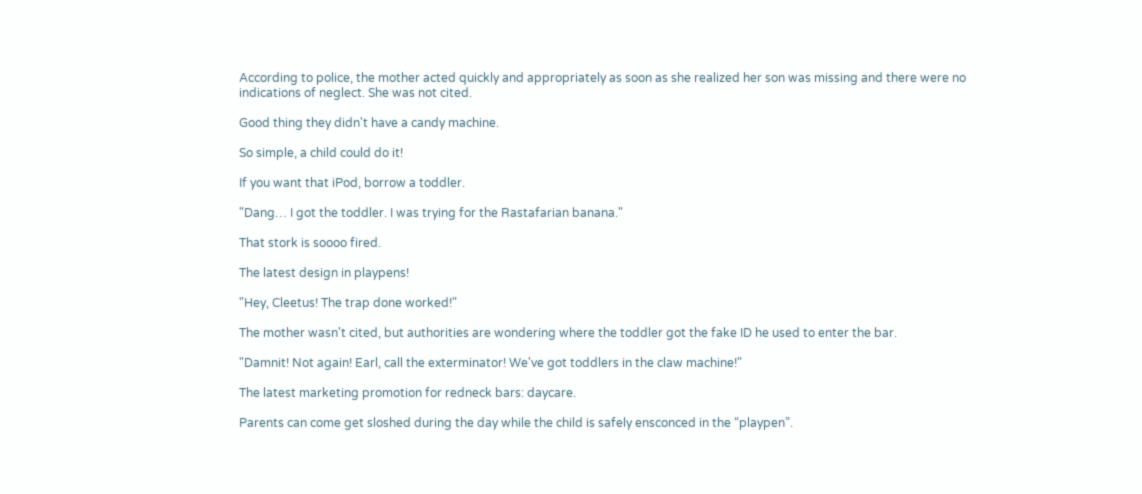According to police, the mother acted quickly and appropriately as soon as she realized her son was missing and there were no indications of neglect. She was not cited.

Good thing they didn't have a candy machine.

So simple, a child could do it!

If you want that iPod, borrow a toddler.

"Dang… I got the toddler. I was trying for the Rastafarian banana."

That stork is soooo fired.

The latest design in playpens!

"Hey, Cleetus! The trap done worked!"

The mother wasn't cited, but authorities are wondering where the toddler got the fake ID he used to enter the bar.

"Damnit! Not again! Earl, call the exterminator! We've got toddlers in the claw machine!"

The latest marketing promotion for redneck bars: daycare.

Parents can come get sloshed during the day while the child is safely ensconced in the “playpen”.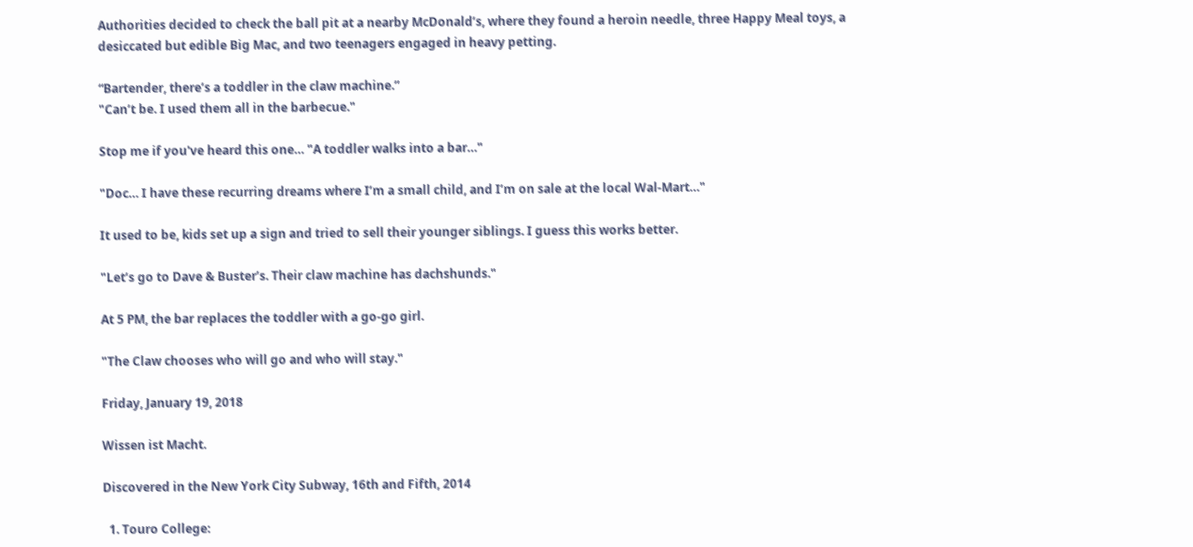Authorities decided to check the ball pit at a nearby McDonald’s, where they found a heroin needle, three Happy Meal toys, a desiccated but edible Big Mac, and two teenagers engaged in heavy petting.

“Bartender, there’s a toddler in the claw machine.”
"Can’t be. I used them all in the barbecue."

Stop me if you've heard this one… "A toddler walks into a bar…"

"Doc… I have these recurring dreams where I’m a small child, and I’m on sale at the local Wal-Mart…"

It used to be, kids set up a sign and tried to sell their younger siblings. I guess this works better.

"Let’s go to Dave & Buster’s. Their claw machine has dachshunds."

At 5 PM, the bar replaces the toddler with a go-go girl.

"The Claw chooses who will go and who will stay."

Friday, January 19, 2018

Wissen ist Macht.

Discovered in the New York City Subway, 16th and Fifth, 2014

  1. Touro College: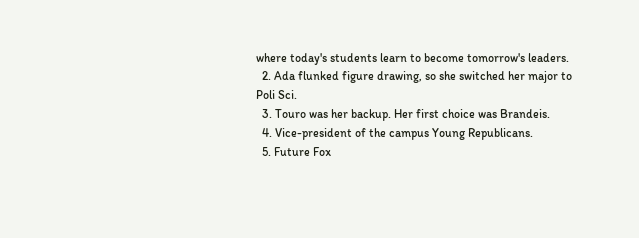where today's students learn to become tomorrow's leaders.
  2. Ada flunked figure drawing, so she switched her major to Poli Sci.
  3. Touro was her backup. Her first choice was Brandeis.
  4. Vice-president of the campus Young Republicans.
  5. Future Fox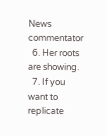News commentator
  6. Her roots are showing.
  7. If you want to replicate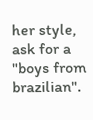her style, ask for a "boys from brazilian".